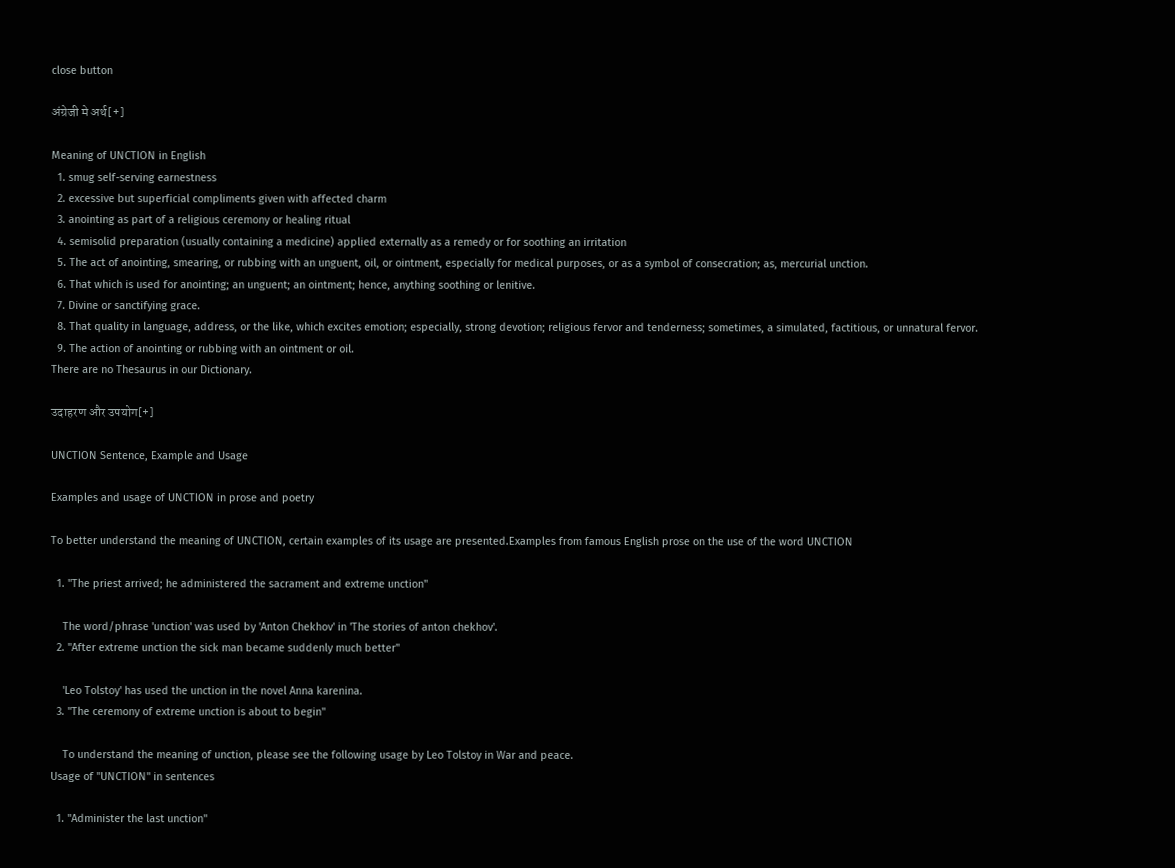close button

अंग्रेजी मे अर्थ[+]

Meaning of UNCTION in English
  1. smug self-serving earnestness
  2. excessive but superficial compliments given with affected charm
  3. anointing as part of a religious ceremony or healing ritual
  4. semisolid preparation (usually containing a medicine) applied externally as a remedy or for soothing an irritation
  5. The act of anointing, smearing, or rubbing with an unguent, oil, or ointment, especially for medical purposes, or as a symbol of consecration; as, mercurial unction.
  6. That which is used for anointing; an unguent; an ointment; hence, anything soothing or lenitive.
  7. Divine or sanctifying grace.
  8. That quality in language, address, or the like, which excites emotion; especially, strong devotion; religious fervor and tenderness; sometimes, a simulated, factitious, or unnatural fervor.
  9. The action of anointing or rubbing with an ointment or oil.
There are no Thesaurus in our Dictionary.

उदाहरण और उपयोग[+]

UNCTION Sentence, Example and Usage

Examples and usage of UNCTION in prose and poetry

To better understand the meaning of UNCTION, certain examples of its usage are presented.Examples from famous English prose on the use of the word UNCTION

  1. "The priest arrived; he administered the sacrament and extreme unction"

    The word/phrase 'unction' was used by 'Anton Chekhov' in 'The stories of anton chekhov'.
  2. "After extreme unction the sick man became suddenly much better"

    'Leo Tolstoy' has used the unction in the novel Anna karenina.
  3. "The ceremony of extreme unction is about to begin"

    To understand the meaning of unction, please see the following usage by Leo Tolstoy in War and peace.
Usage of "UNCTION" in sentences

  1. "Administer the last unction"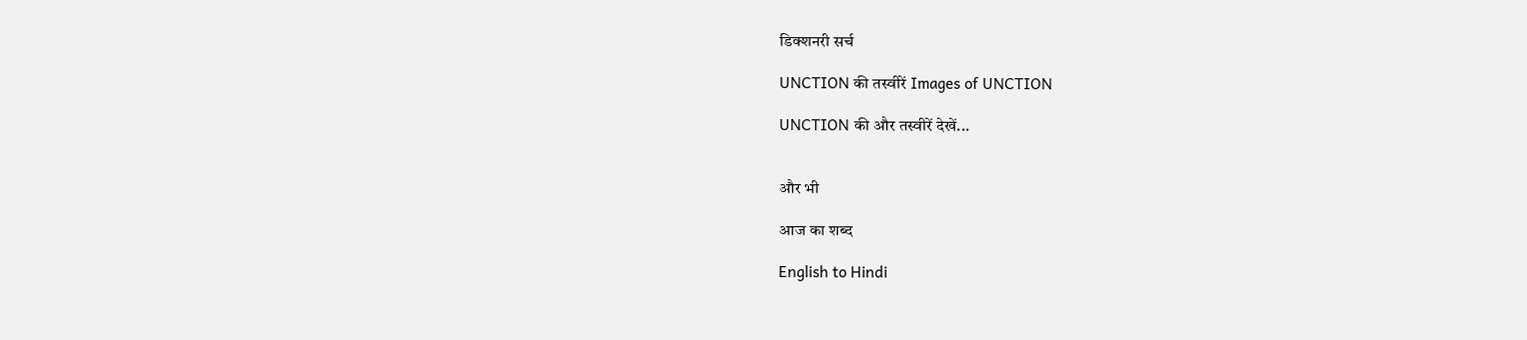डिक्शनरी सर्च

UNCTION की तस्वीरें Images of UNCTION

UNCTION की और तस्वीरें देखें...


और भी

आज का शब्द

English to Hindi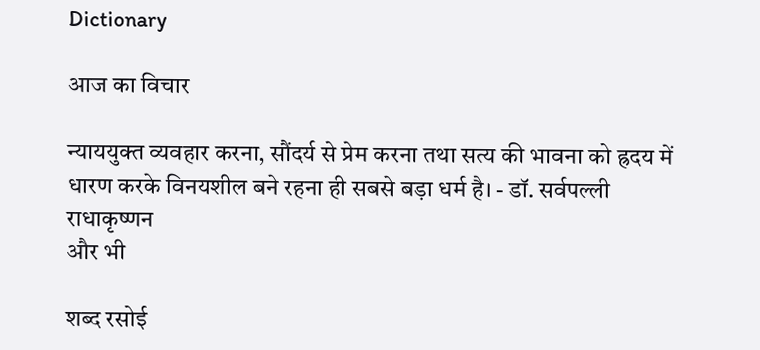Dictionary

आज का विचार

न्याययुक्त व्यवहार करना, सौंदर्य से प्रेम करना तथा सत्य की भावना को ह्रदय में धारण करके विनयशील बने रहना ही सबसे बड़ा धर्म है। - डॉ. सर्वपल्ली राधाकृष्णन
और भी

शब्द रसोई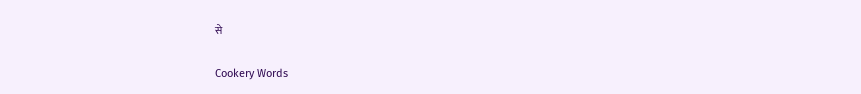से

Cookery Words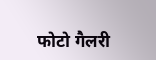फोटो गैलरी